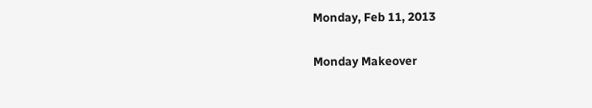Monday, Feb 11, 2013

Monday Makeover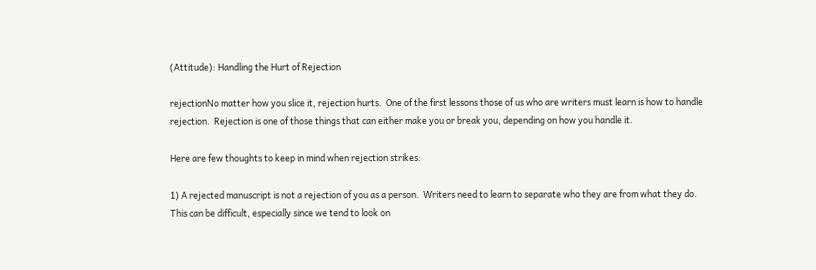(Attitude): Handling the Hurt of Rejection

rejectionNo matter how you slice it, rejection hurts.  One of the first lessons those of us who are writers must learn is how to handle rejection.  Rejection is one of those things that can either make you or break you, depending on how you handle it.

Here are few thoughts to keep in mind when rejection strikes:

1) A rejected manuscript is not a rejection of you as a person.  Writers need to learn to separate who they are from what they do.  This can be difficult, especially since we tend to look on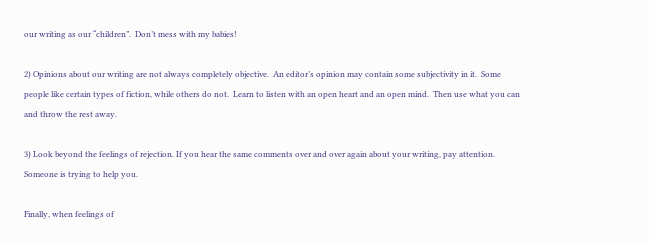our writing as our “children”.  Don’t mess with my babies!

2) Opinions about our writing are not always completely objective.  An editor’s opinion may contain some subjectivity in it.  Some people like certain types of fiction, while others do not.  Learn to listen with an open heart and an open mind.  Then use what you can and throw the rest away.

3) Look beyond the feelings of rejection. If you hear the same comments over and over again about your writing, pay attention.  Someone is trying to help you.

Finally, when feelings of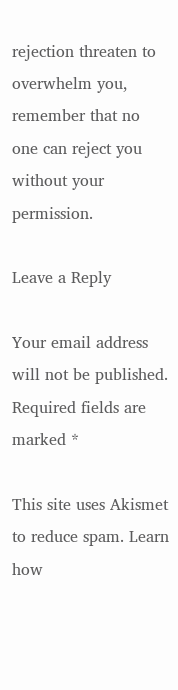rejection threaten to overwhelm you, remember that no one can reject you without your permission.

Leave a Reply

Your email address will not be published. Required fields are marked *

This site uses Akismet to reduce spam. Learn how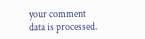your comment data is processed.